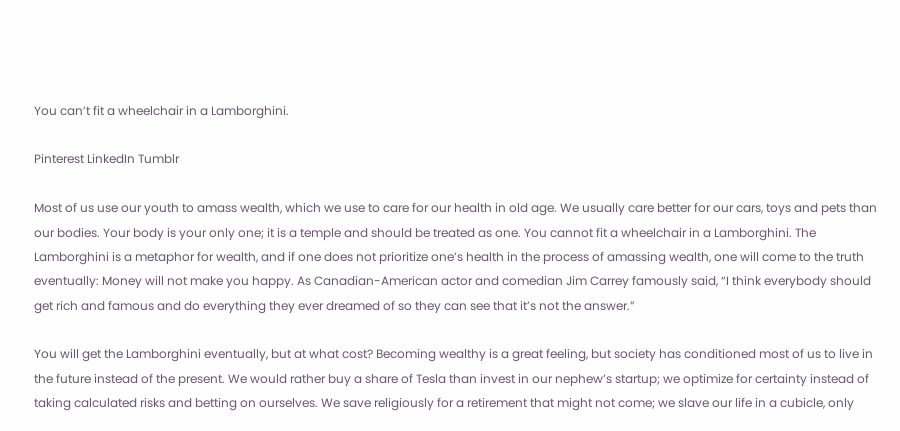You can’t fit a wheelchair in a Lamborghini.

Pinterest LinkedIn Tumblr

Most of us use our youth to amass wealth, which we use to care for our health in old age. We usually care better for our cars, toys and pets than our bodies. Your body is your only one; it is a temple and should be treated as one. You cannot fit a wheelchair in a Lamborghini. The Lamborghini is a metaphor for wealth, and if one does not prioritize one’s health in the process of amassing wealth, one will come to the truth eventually: Money will not make you happy. As Canadian-American actor and comedian Jim Carrey famously said, “I think everybody should get rich and famous and do everything they ever dreamed of so they can see that it’s not the answer.”

You will get the Lamborghini eventually, but at what cost? Becoming wealthy is a great feeling, but society has conditioned most of us to live in the future instead of the present. We would rather buy a share of Tesla than invest in our nephew’s startup; we optimize for certainty instead of taking calculated risks and betting on ourselves. We save religiously for a retirement that might not come; we slave our life in a cubicle, only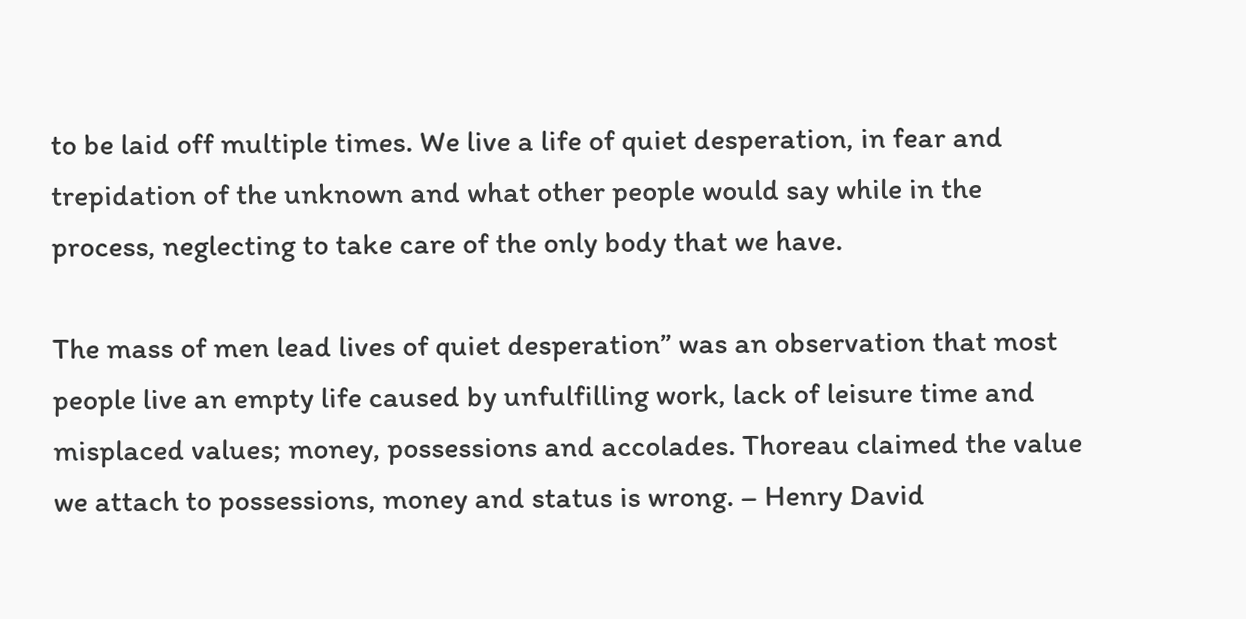to be laid off multiple times. We live a life of quiet desperation, in fear and trepidation of the unknown and what other people would say while in the process, neglecting to take care of the only body that we have.

The mass of men lead lives of quiet desperation” was an observation that most people live an empty life caused by unfulfilling work, lack of leisure time and misplaced values; money, possessions and accolades. Thoreau claimed the value we attach to possessions, money and status is wrong. – Henry David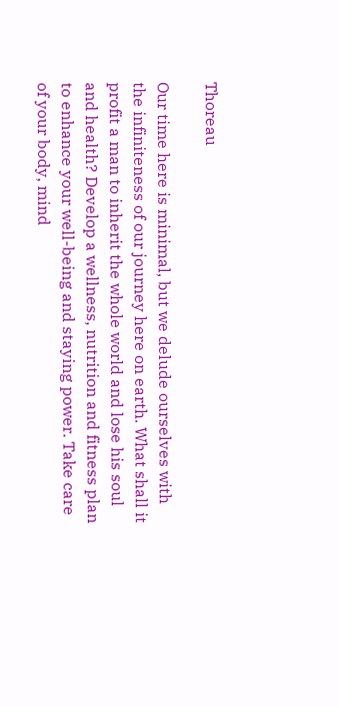Thoreau

Our time here is minimal, but we delude ourselves with the infiniteness of our journey here on earth. What shall it profit a man to inherit the whole world and lose his soul and health? Develop a wellness, nutrition and fitness plan to enhance your well-being and staying power. Take care of your body, mind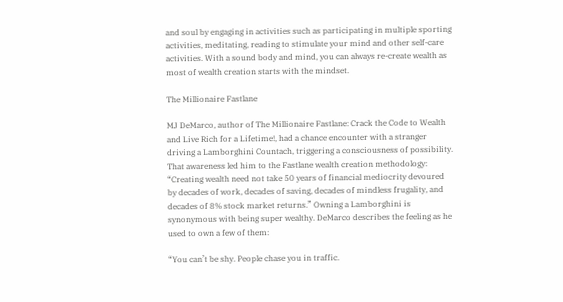and soul by engaging in activities such as participating in multiple sporting activities, meditating, reading to stimulate your mind and other self-care activities. With a sound body and mind, you can always re-create wealth as most of wealth creation starts with the mindset.

The Millionaire Fastlane

MJ DeMarco, author of The Millionaire Fastlane: Crack the Code to Wealth and Live Rich for a Lifetime!, had a chance encounter with a stranger driving a Lamborghini Countach, triggering a consciousness of possibility. That awareness led him to the Fastlane wealth creation methodology: “Creating wealth need not take 50 years of financial mediocrity devoured by decades of work, decades of saving, decades of mindless frugality, and decades of 8% stock market returns.” Owning a Lamborghini is synonymous with being super wealthy. DeMarco describes the feeling as he used to own a few of them:

“You can’t be shy. People chase you in traffic.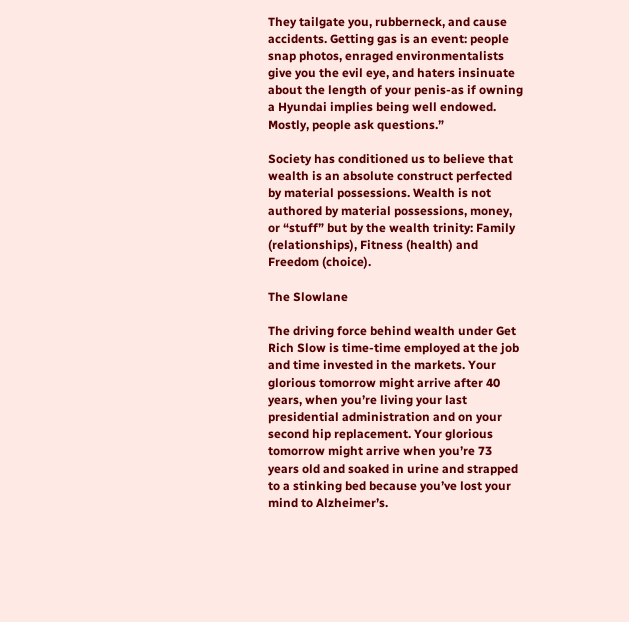They tailgate you, rubberneck, and cause accidents. Getting gas is an event: people snap photos, enraged environmentalists give you the evil eye, and haters insinuate about the length of your penis-as if owning a Hyundai implies being well endowed. Mostly, people ask questions.”

Society has conditioned us to believe that wealth is an absolute construct perfected by material possessions. Wealth is not authored by material possessions, money, or “stuff” but by the wealth trinity: Family (relationships), Fitness (health) and Freedom (choice).

The Slowlane

The driving force behind wealth under Get Rich Slow is time-time employed at the job and time invested in the markets. Your glorious tomorrow might arrive after 40 years, when you’re living your last presidential administration and on your second hip replacement. Your glorious tomorrow might arrive when you’re 73 years old and soaked in urine and strapped to a stinking bed because you’ve lost your mind to Alzheimer’s.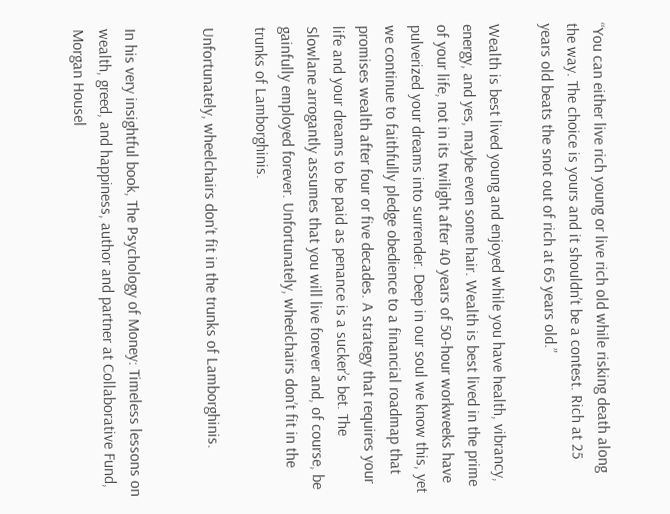“You can either live rich young or live rich old while risking death along the way. The choice is yours and it shouldn’t be a contest. Rich at 25 years old beats the snot out of rich at 65 years old.”

Wealth is best lived young and enjoyed while you have health, vibrancy, energy, and yes, maybe even some hair. Wealth is best lived in the prime of your life, not in its twilight after 40 years of 50-hour workweeks have pulverized your dreams into surrender. Deep in our soul we know this, yet we continue to faithfully pledge obedience to a financial roadmap that promises wealth after four or five decades. A strategy that requires your life and your dreams to be paid as penance is a sucker’s bet. The Slowlane arrogantly assumes that you will live forever and, of course, be gainfully employed forever. Unfortunately, wheelchairs don’t fit in the trunks of Lamborghinis.

Unfortunately, wheelchairs don’t fit in the trunks of Lamborghinis.


In his very insightful book, The Psychology of Money: Timeless lessons on wealth, greed, and happiness, author and partner at Collaborative Fund, Morgan Housel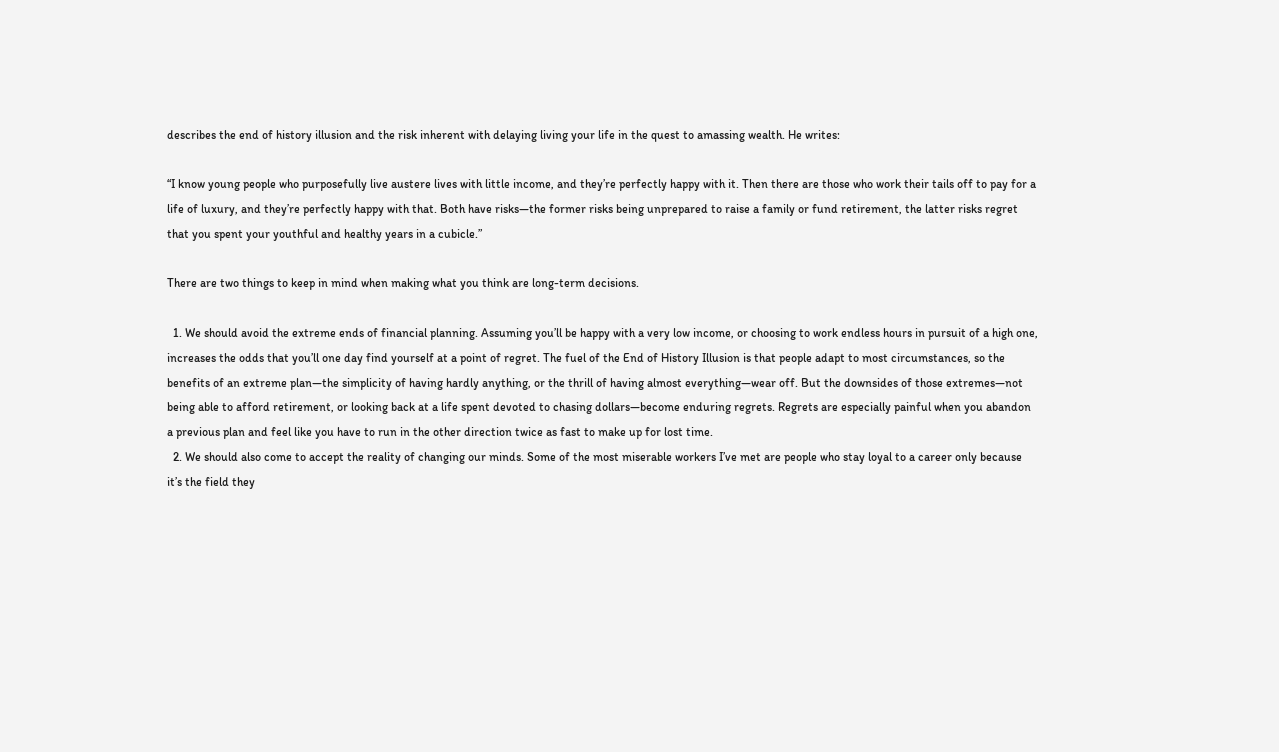describes the end of history illusion and the risk inherent with delaying living your life in the quest to amassing wealth. He writes:

“I know young people who purposefully live austere lives with little income, and they’re perfectly happy with it. Then there are those who work their tails off to pay for a life of luxury, and they’re perfectly happy with that. Both have risks—the former risks being unprepared to raise a family or fund retirement, the latter risks regret that you spent your youthful and healthy years in a cubicle.”

There are two things to keep in mind when making what you think are long-term decisions.

  1. We should avoid the extreme ends of financial planning. Assuming you’ll be happy with a very low income, or choosing to work endless hours in pursuit of a high one, increases the odds that you’ll one day find yourself at a point of regret. The fuel of the End of History Illusion is that people adapt to most circumstances, so the benefits of an extreme plan—the simplicity of having hardly anything, or the thrill of having almost everything—wear off. But the downsides of those extremes—not being able to afford retirement, or looking back at a life spent devoted to chasing dollars—become enduring regrets. Regrets are especially painful when you abandon a previous plan and feel like you have to run in the other direction twice as fast to make up for lost time.
  2. We should also come to accept the reality of changing our minds. Some of the most miserable workers I’ve met are people who stay loyal to a career only because it’s the field they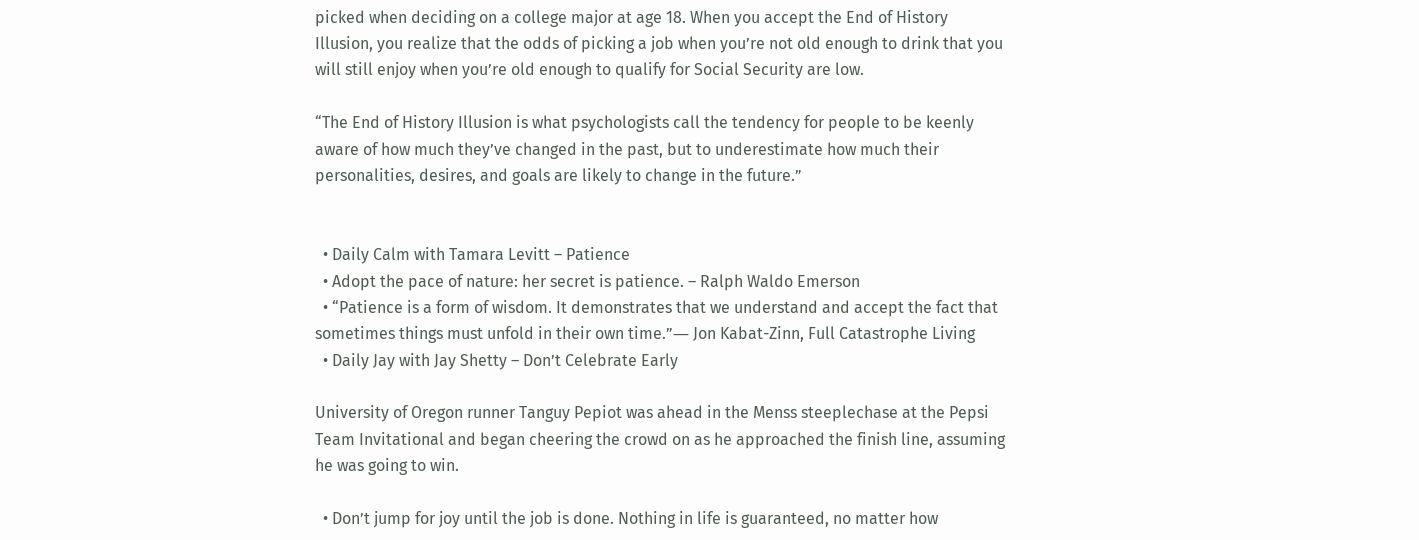picked when deciding on a college major at age 18. When you accept the End of History Illusion, you realize that the odds of picking a job when you’re not old enough to drink that you will still enjoy when you’re old enough to qualify for Social Security are low.

“The End of History Illusion is what psychologists call the tendency for people to be keenly aware of how much they’ve changed in the past, but to underestimate how much their personalities, desires, and goals are likely to change in the future.”


  • Daily Calm with Tamara Levitt – Patience
  • Adopt the pace of nature: her secret is patience. – Ralph Waldo Emerson
  • “Patience is a form of wisdom. It demonstrates that we understand and accept the fact that sometimes things must unfold in their own time.”― Jon Kabat-Zinn, Full Catastrophe Living
  • Daily Jay with Jay Shetty – Don’t Celebrate Early

University of Oregon runner Tanguy Pepiot was ahead in the Menss steeplechase at the Pepsi Team Invitational and began cheering the crowd on as he approached the finish line, assuming he was going to win.

  • Don’t jump for joy until the job is done. Nothing in life is guaranteed, no matter how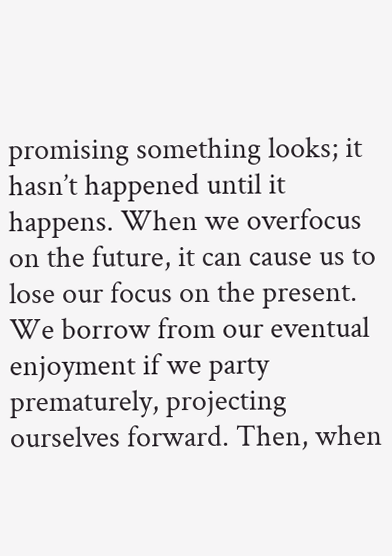promising something looks; it hasn’t happened until it happens. When we overfocus on the future, it can cause us to lose our focus on the present. We borrow from our eventual enjoyment if we party prematurely, projecting ourselves forward. Then, when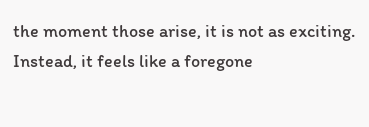the moment those arise, it is not as exciting. Instead, it feels like a foregone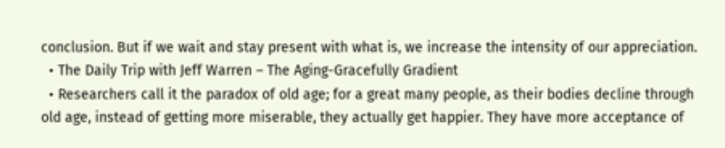conclusion. But if we wait and stay present with what is, we increase the intensity of our appreciation.
  • The Daily Trip with Jeff Warren – The Aging-Gracefully Gradient
  • Researchers call it the paradox of old age; for a great many people, as their bodies decline through old age, instead of getting more miserable, they actually get happier. They have more acceptance of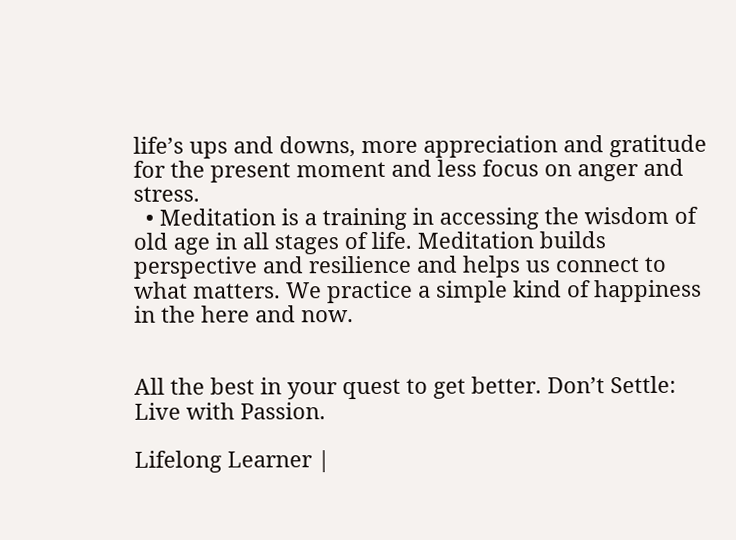life’s ups and downs, more appreciation and gratitude for the present moment and less focus on anger and stress.
  • Meditation is a training in accessing the wisdom of old age in all stages of life. Meditation builds perspective and resilience and helps us connect to what matters. We practice a simple kind of happiness in the here and now.


All the best in your quest to get better. Don’t Settle: Live with Passion.

Lifelong Learner |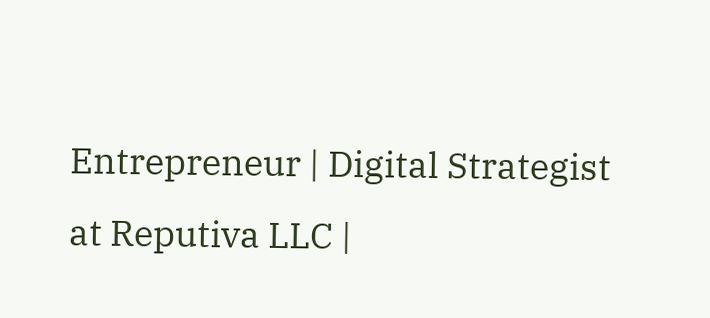Entrepreneur | Digital Strategist at Reputiva LLC |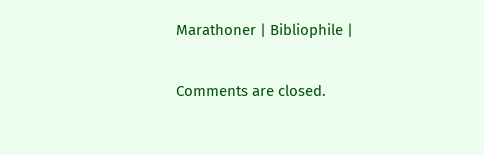Marathoner | Bibliophile |

Comments are closed.